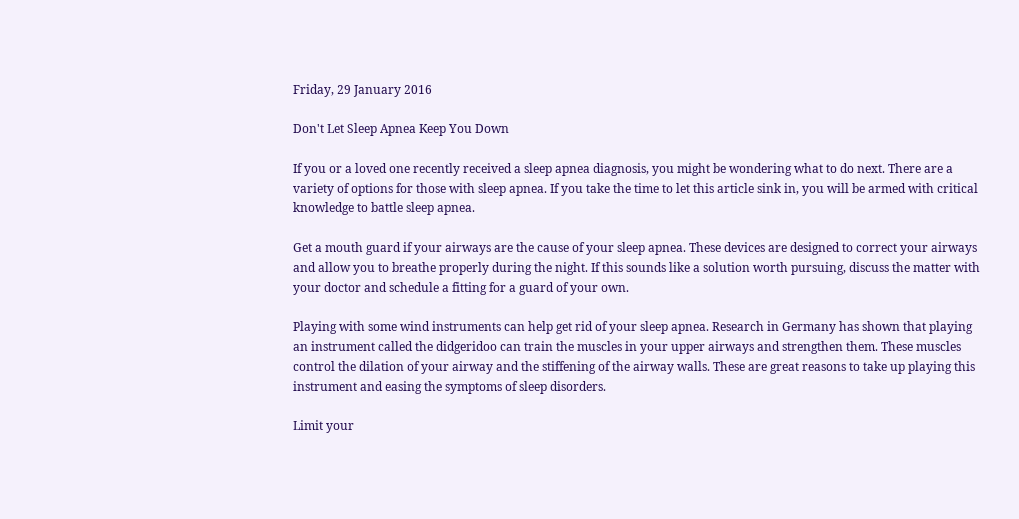Friday, 29 January 2016

Don't Let Sleep Apnea Keep You Down

If you or a loved one recently received a sleep apnea diagnosis, you might be wondering what to do next. There are a variety of options for those with sleep apnea. If you take the time to let this article sink in, you will be armed with critical knowledge to battle sleep apnea.

Get a mouth guard if your airways are the cause of your sleep apnea. These devices are designed to correct your airways and allow you to breathe properly during the night. If this sounds like a solution worth pursuing, discuss the matter with your doctor and schedule a fitting for a guard of your own.

Playing with some wind instruments can help get rid of your sleep apnea. Research in Germany has shown that playing an instrument called the didgeridoo can train the muscles in your upper airways and strengthen them. These muscles control the dilation of your airway and the stiffening of the airway walls. These are great reasons to take up playing this instrument and easing the symptoms of sleep disorders.

Limit your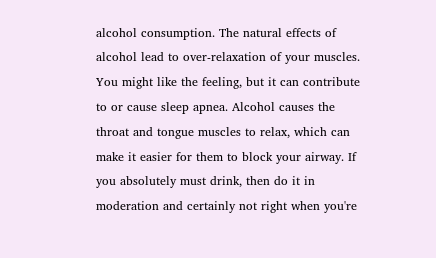alcohol consumption. The natural effects of alcohol lead to over-relaxation of your muscles. You might like the feeling, but it can contribute to or cause sleep apnea. Alcohol causes the throat and tongue muscles to relax, which can make it easier for them to block your airway. If you absolutely must drink, then do it in moderation and certainly not right when you're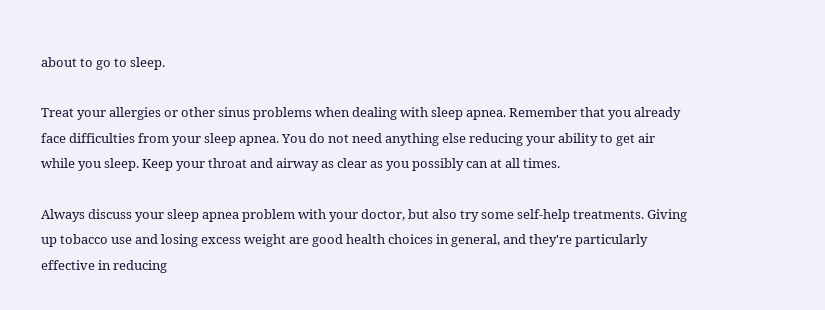about to go to sleep.

Treat your allergies or other sinus problems when dealing with sleep apnea. Remember that you already face difficulties from your sleep apnea. You do not need anything else reducing your ability to get air while you sleep. Keep your throat and airway as clear as you possibly can at all times.

Always discuss your sleep apnea problem with your doctor, but also try some self-help treatments. Giving up tobacco use and losing excess weight are good health choices in general, and they're particularly effective in reducing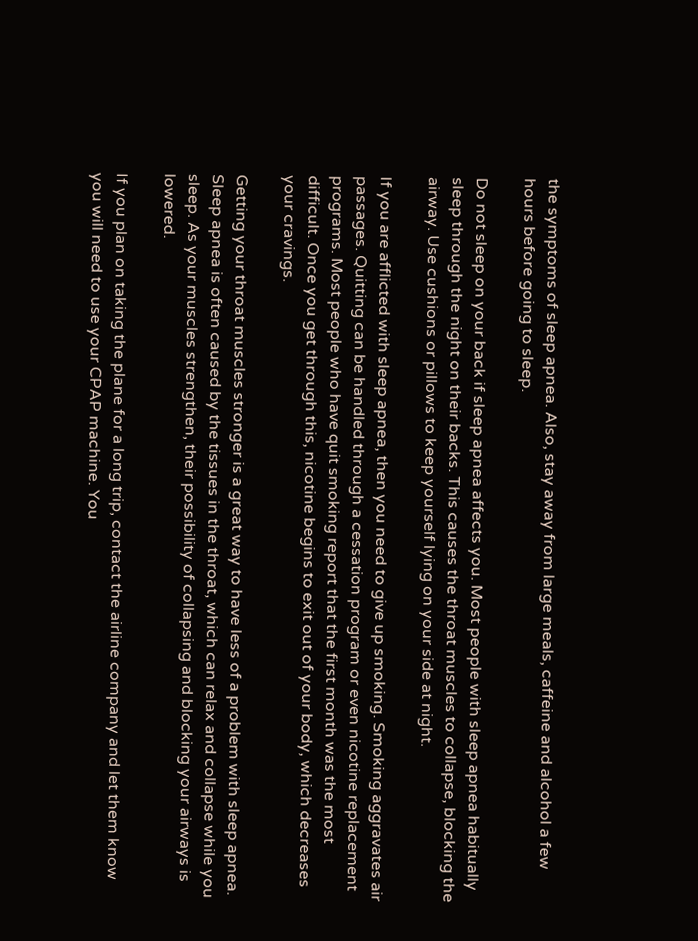the symptoms of sleep apnea. Also, stay away from large meals, caffeine and alcohol a few hours before going to sleep.

Do not sleep on your back if sleep apnea affects you. Most people with sleep apnea habitually sleep through the night on their backs. This causes the throat muscles to collapse, blocking the airway. Use cushions or pillows to keep yourself lying on your side at night.

If you are afflicted with sleep apnea, then you need to give up smoking. Smoking aggravates air passages. Quitting can be handled through a cessation program or even nicotine replacement programs. Most people who have quit smoking report that the first month was the most difficult. Once you get through this, nicotine begins to exit out of your body, which decreases your cravings.

Getting your throat muscles stronger is a great way to have less of a problem with sleep apnea. Sleep apnea is often caused by the tissues in the throat, which can relax and collapse while you sleep. As your muscles strengthen, their possibility of collapsing and blocking your airways is lowered.

If you plan on taking the plane for a long trip, contact the airline company and let them know you will need to use your CPAP machine. You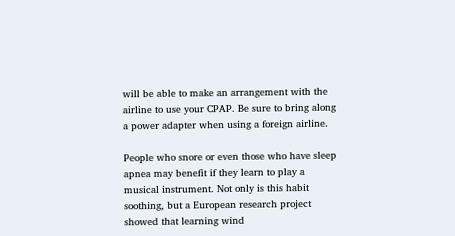will be able to make an arrangement with the airline to use your CPAP. Be sure to bring along a power adapter when using a foreign airline.

People who snore or even those who have sleep apnea may benefit if they learn to play a musical instrument. Not only is this habit soothing, but a European research project showed that learning wind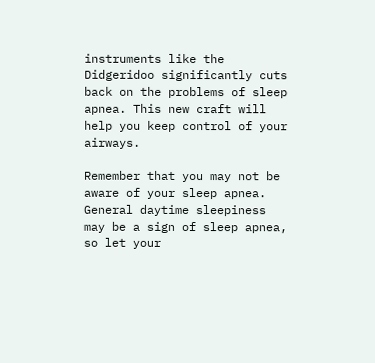instruments like the Didgeridoo significantly cuts back on the problems of sleep apnea. This new craft will help you keep control of your airways.

Remember that you may not be aware of your sleep apnea. General daytime sleepiness may be a sign of sleep apnea, so let your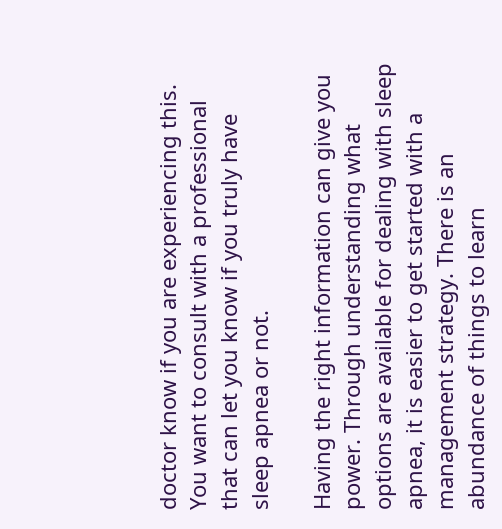doctor know if you are experiencing this. You want to consult with a professional that can let you know if you truly have sleep apnea or not.

Having the right information can give you power. Through understanding what options are available for dealing with sleep apnea, it is easier to get started with a management strategy. There is an abundance of things to learn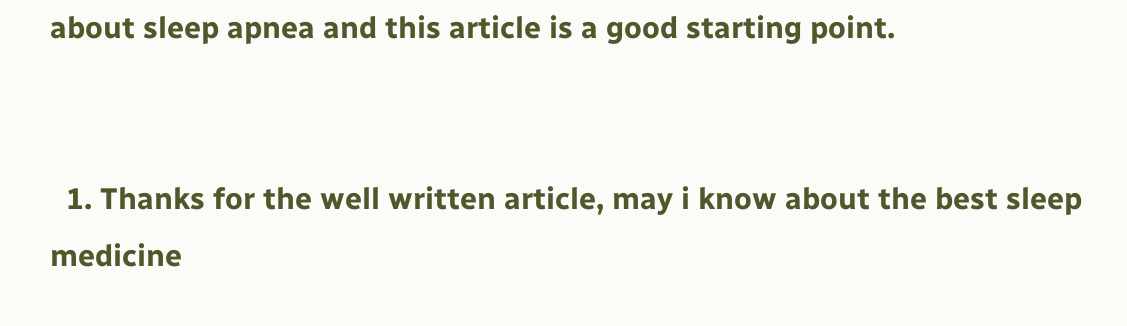about sleep apnea and this article is a good starting point.


  1. Thanks for the well written article, may i know about the best sleep medicine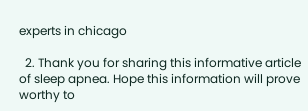experts in chicago

  2. Thank you for sharing this informative article of sleep apnea. Hope this information will prove worthy to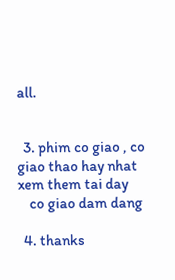all.


  3. phim co giao , co giao thao hay nhat xem them tai day
    co giao dam dang

  4. thanks